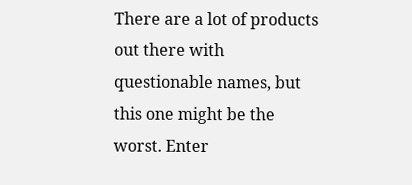There are a lot of products out there with questionable names, but this one might be the worst. Enter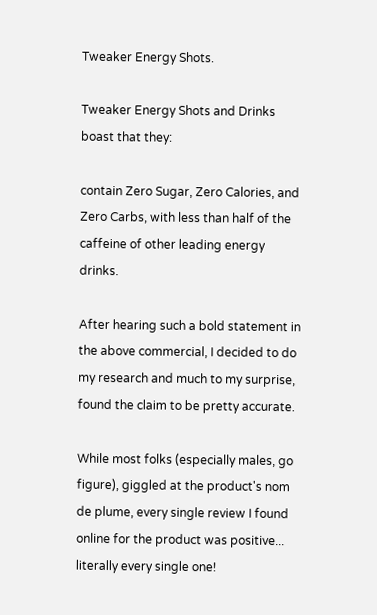Tweaker Energy Shots.

Tweaker Energy Shots and Drinks boast that they:

contain Zero Sugar, Zero Calories, and Zero Carbs, with less than half of the caffeine of other leading energy drinks.

After hearing such a bold statement in the above commercial, I decided to do my research and much to my surprise, found the claim to be pretty accurate.

While most folks (especially males, go figure), giggled at the product's nom de plume, every single review I found online for the product was positive... literally every single one!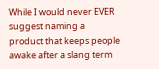While I would never EVER suggest naming a product that keeps people awake after a slang term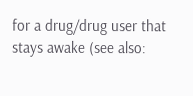for a drug/drug user that stays awake (see also: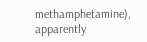methamphetamine), apparently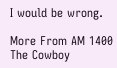I would be wrong.

More From AM 1400 The Cowboy